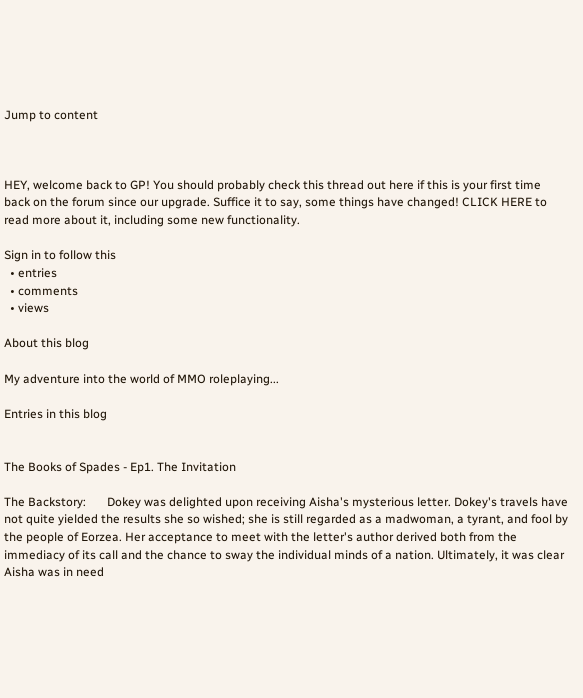Jump to content



HEY, welcome back to GP! You should probably check this thread out here if this is your first time back on the forum since our upgrade. Suffice it to say, some things have changed! CLICK HERE to read more about it, including some new functionality.

Sign in to follow this
  • entries
  • comments
  • views

About this blog

My adventure into the world of MMO roleplaying...

Entries in this blog


The Books of Spades - Ep1. The Invitation

The Backstory:       Dokey was delighted upon receiving Aisha's mysterious letter. Dokey's travels have not quite yielded the results she so wished; she is still regarded as a madwoman, a tyrant, and fool by the people of Eorzea. Her acceptance to meet with the letter's author derived both from the immediacy of its call and the chance to sway the individual minds of a nation. Ultimately, it was clear Aisha was in need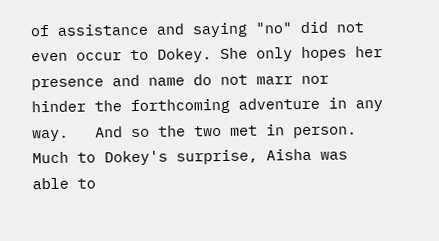of assistance and saying "no" did not even occur to Dokey. She only hopes her presence and name do not marr nor hinder the forthcoming adventure in any way.   And so the two met in person. Much to Dokey's surprise, Aisha was able to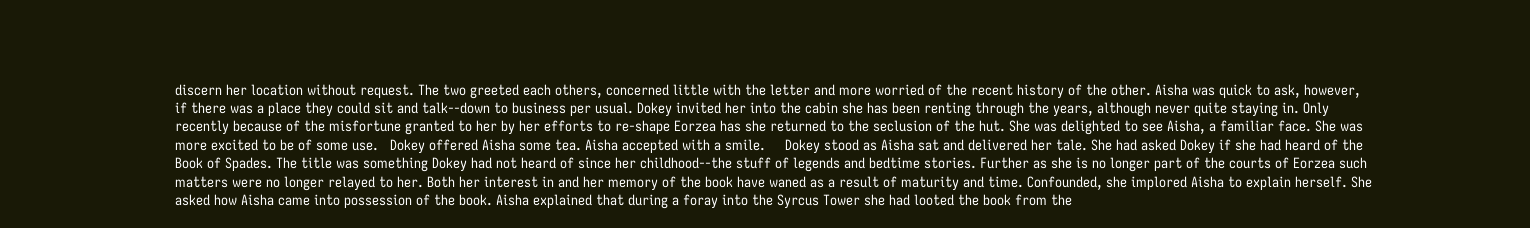discern her location without request. The two greeted each others, concerned little with the letter and more worried of the recent history of the other. Aisha was quick to ask, however, if there was a place they could sit and talk--down to business per usual. Dokey invited her into the cabin she has been renting through the years, although never quite staying in. Only recently because of the misfortune granted to her by her efforts to re-shape Eorzea has she returned to the seclusion of the hut. She was delighted to see Aisha, a familiar face. She was more excited to be of some use.   Dokey offered Aisha some tea. Aisha accepted with a smile.     Dokey stood as Aisha sat and delivered her tale. She had asked Dokey if she had heard of the Book of Spades. The title was something Dokey had not heard of since her childhood--the stuff of legends and bedtime stories. Further as she is no longer part of the courts of Eorzea such matters were no longer relayed to her. Both her interest in and her memory of the book have waned as a result of maturity and time. Confounded, she implored Aisha to explain herself. She asked how Aisha came into possession of the book. Aisha explained that during a foray into the Syrcus Tower she had looted the book from the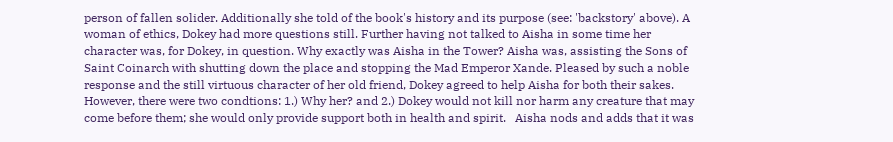person of fallen solider. Additionally she told of the book's history and its purpose (see: 'backstory' above). A woman of ethics, Dokey had more questions still. Further having not talked to Aisha in some time her character was, for Dokey, in question. Why exactly was Aisha in the Tower? Aisha was, assisting the Sons of Saint Coinarch with shutting down the place and stopping the Mad Emperor Xande. Pleased by such a noble response and the still virtuous character of her old friend, Dokey agreed to help Aisha for both their sakes. However, there were two condtions: 1.) Why her? and 2.) Dokey would not kill nor harm any creature that may come before them; she would only provide support both in health and spirit.   Aisha nods and adds that it was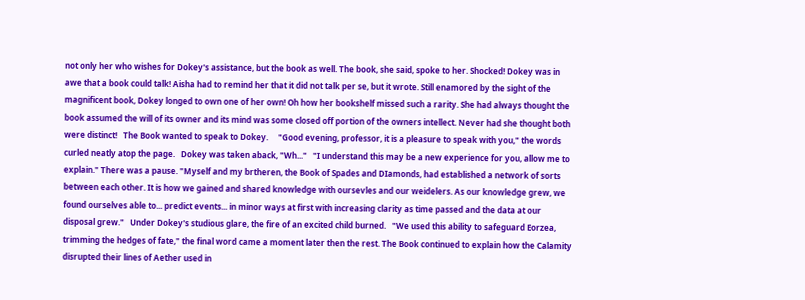not only her who wishes for Dokey's assistance, but the book as well. The book, she said, spoke to her. Shocked! Dokey was in awe that a book could talk! Aisha had to remind her that it did not talk per se, but it wrote. Still enamored by the sight of the magnificent book, Dokey longed to own one of her own! Oh how her bookshelf missed such a rarity. She had always thought the book assumed the will of its owner and its mind was some closed off portion of the owners intellect. Never had she thought both were distinct!   The Book wanted to speak to Dokey.     "Good evening, professor, it is a pleasure to speak with you," the words curled neatly atop the page.   Dokey was taken aback, "Wh..."   "I understand this may be a new experience for you, allow me to explain." There was a pause. "Myself and my brtheren, the Book of Spades and DIamonds, had established a network of sorts between each other. It is how we gained and shared knowledge with oursevles and our weidelers. As our knowledge grew, we found ourselves able to... predict events... in minor ways at first with increasing clarity as time passed and the data at our disposal grew."   Under Dokey's studious glare, the fire of an excited child burned.   "We used this ability to safeguard Eorzea, trimming the hedges of fate," the final word came a moment later then the rest. The Book continued to explain how the Calamity disrupted their lines of Aether used in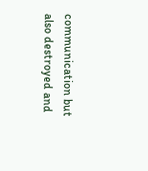communication but also destroyed and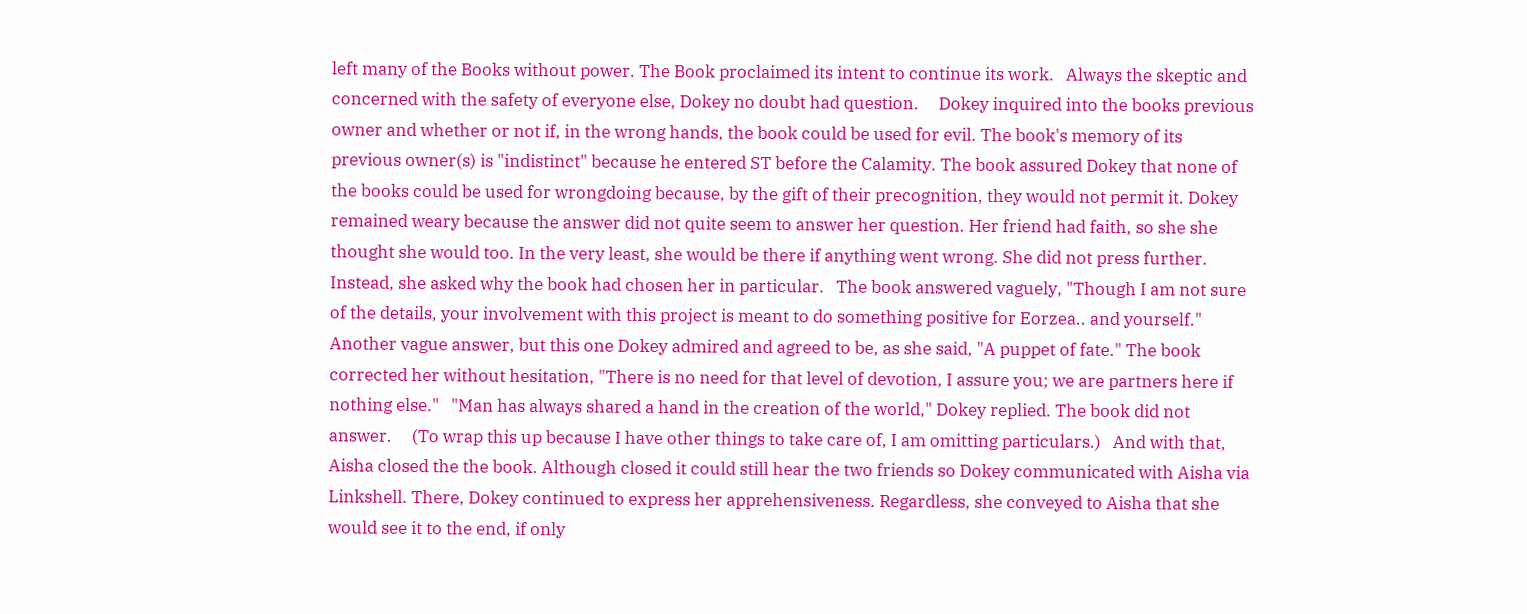left many of the Books without power. The Book proclaimed its intent to continue its work.   Always the skeptic and concerned with the safety of everyone else, Dokey no doubt had question.     Dokey inquired into the books previous owner and whether or not if, in the wrong hands, the book could be used for evil. The book's memory of its previous owner(s) is "indistinct" because he entered ST before the Calamity. The book assured Dokey that none of the books could be used for wrongdoing because, by the gift of their precognition, they would not permit it. Dokey remained weary because the answer did not quite seem to answer her question. Her friend had faith, so she she thought she would too. In the very least, she would be there if anything went wrong. She did not press further. Instead, she asked why the book had chosen her in particular.   The book answered vaguely, "Though I am not sure of the details, your involvement with this project is meant to do something positive for Eorzea.. and yourself." Another vague answer, but this one Dokey admired and agreed to be, as she said, "A puppet of fate." The book corrected her without hesitation, "There is no need for that level of devotion, I assure you; we are partners here if nothing else."   "Man has always shared a hand in the creation of the world," Dokey replied. The book did not answer.     (To wrap this up because I have other things to take care of, I am omitting particulars.)   And with that, Aisha closed the the book. Although closed it could still hear the two friends so Dokey communicated with Aisha via Linkshell. There, Dokey continued to express her apprehensiveness. Regardless, she conveyed to Aisha that she would see it to the end, if only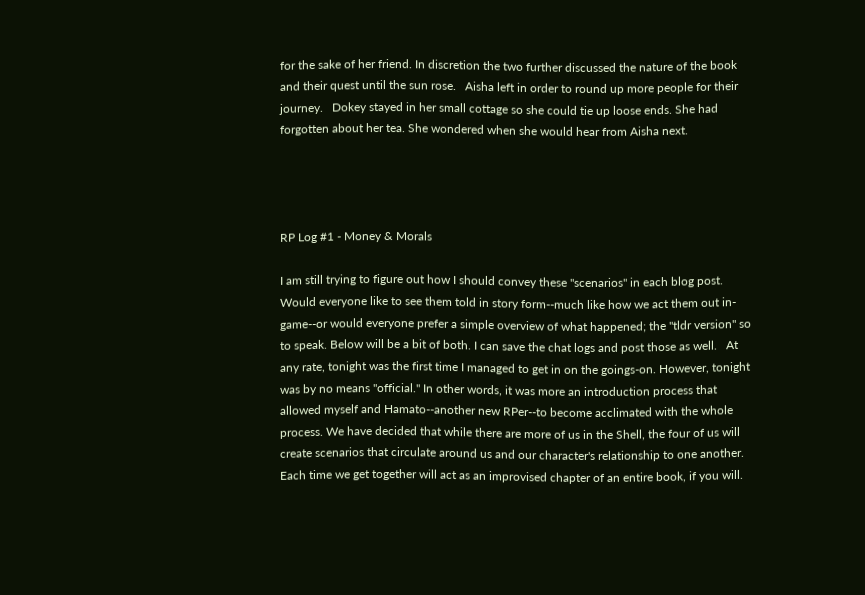for the sake of her friend. In discretion the two further discussed the nature of the book and their quest until the sun rose.   Aisha left in order to round up more people for their journey.   Dokey stayed in her small cottage so she could tie up loose ends. She had forgotten about her tea. She wondered when she would hear from Aisha next.




RP Log #1 - Money & Morals

I am still trying to figure out how I should convey these "scenarios" in each blog post. Would everyone like to see them told in story form--much like how we act them out in-game--or would everyone prefer a simple overview of what happened; the "tldr version" so to speak. Below will be a bit of both. I can save the chat logs and post those as well.   At any rate, tonight was the first time I managed to get in on the goings-on. However, tonight was by no means "official." In other words, it was more an introduction process that allowed myself and Hamato--another new RPer--to become acclimated with the whole process. We have decided that while there are more of us in the Shell, the four of us will create scenarios that circulate around us and our character's relationship to one another. Each time we get together will act as an improvised chapter of an entire book, if you will.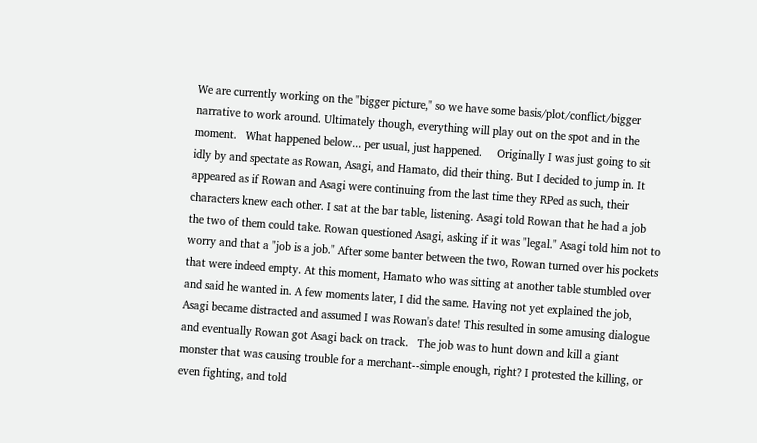We are currently working on the "bigger picture," so we have some basis/plot/conflict/bigger narrative to work around. Ultimately though, everything will play out on the spot and in the moment.   What happened below... per usual, just happened.     Originally I was just going to sit idly by and spectate as Rowan, Asagi, and Hamato, did their thing. But I decided to jump in. It appeared as if Rowan and Asagi were continuing from the last time they RPed as such, their characters knew each other. I sat at the bar table, listening. Asagi told Rowan that he had a job the two of them could take. Rowan questioned Asagi, asking if it was "legal." Asagi told him not to worry and that a "job is a job." After some banter between the two, Rowan turned over his pockets that were indeed empty. At this moment, Hamato who was sitting at another table stumbled over and said he wanted in. A few moments later, I did the same. Having not yet explained the job, Asagi became distracted and assumed I was Rowan's date! This resulted in some amusing dialogue and eventually Rowan got Asagi back on track.   The job was to hunt down and kill a giant monster that was causing trouble for a merchant--simple enough, right? I protested the killing, or even fighting, and told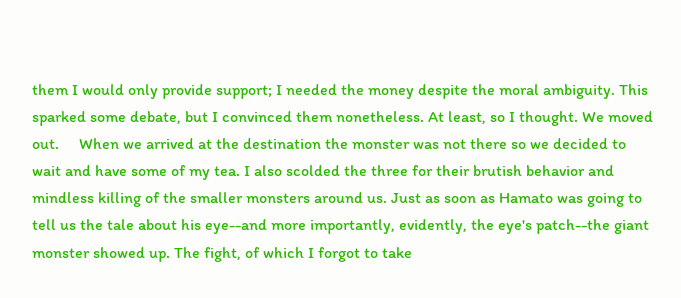them I would only provide support; I needed the money despite the moral ambiguity. This sparked some debate, but I convinced them nonetheless. At least, so I thought. We moved out.     When we arrived at the destination the monster was not there so we decided to wait and have some of my tea. I also scolded the three for their brutish behavior and mindless killing of the smaller monsters around us. Just as soon as Hamato was going to tell us the tale about his eye--and more importantly, evidently, the eye's patch--the giant monster showed up. The fight, of which I forgot to take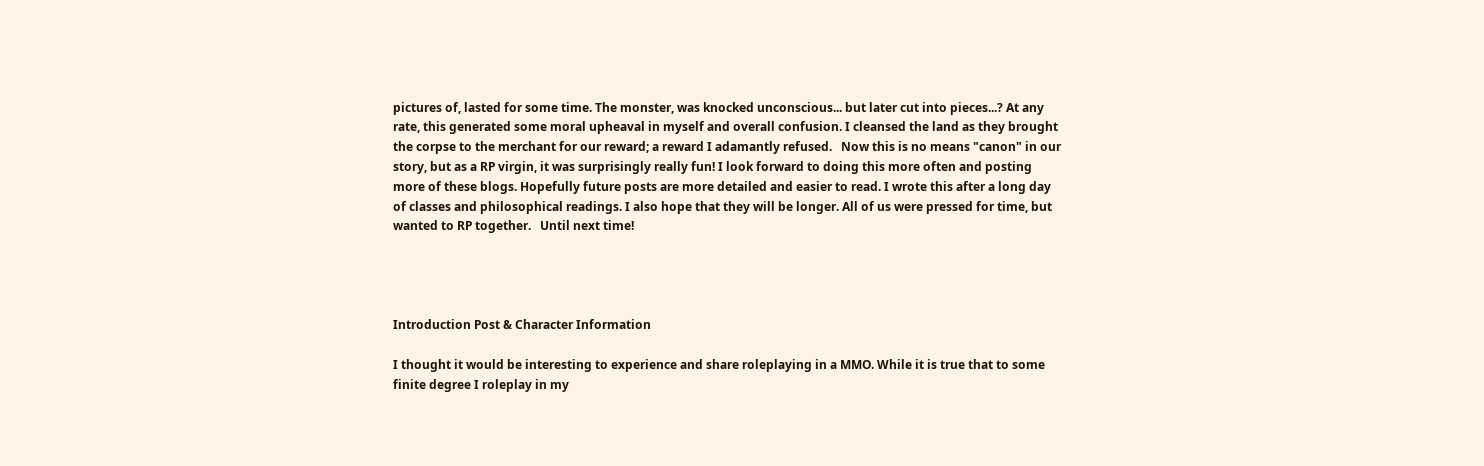pictures of, lasted for some time. The monster, was knocked unconscious... but later cut into pieces...? At any rate, this generated some moral upheaval in myself and overall confusion. I cleansed the land as they brought the corpse to the merchant for our reward; a reward I adamantly refused.   Now this is no means "canon" in our story, but as a RP virgin, it was surprisingly really fun! I look forward to doing this more often and posting more of these blogs. Hopefully future posts are more detailed and easier to read. I wrote this after a long day of classes and philosophical readings. I also hope that they will be longer. All of us were pressed for time, but wanted to RP together.   Until next time!




Introduction Post & Character Information

I thought it would be interesting to experience and share roleplaying in a MMO. While it is true that to some finite degree I roleplay in my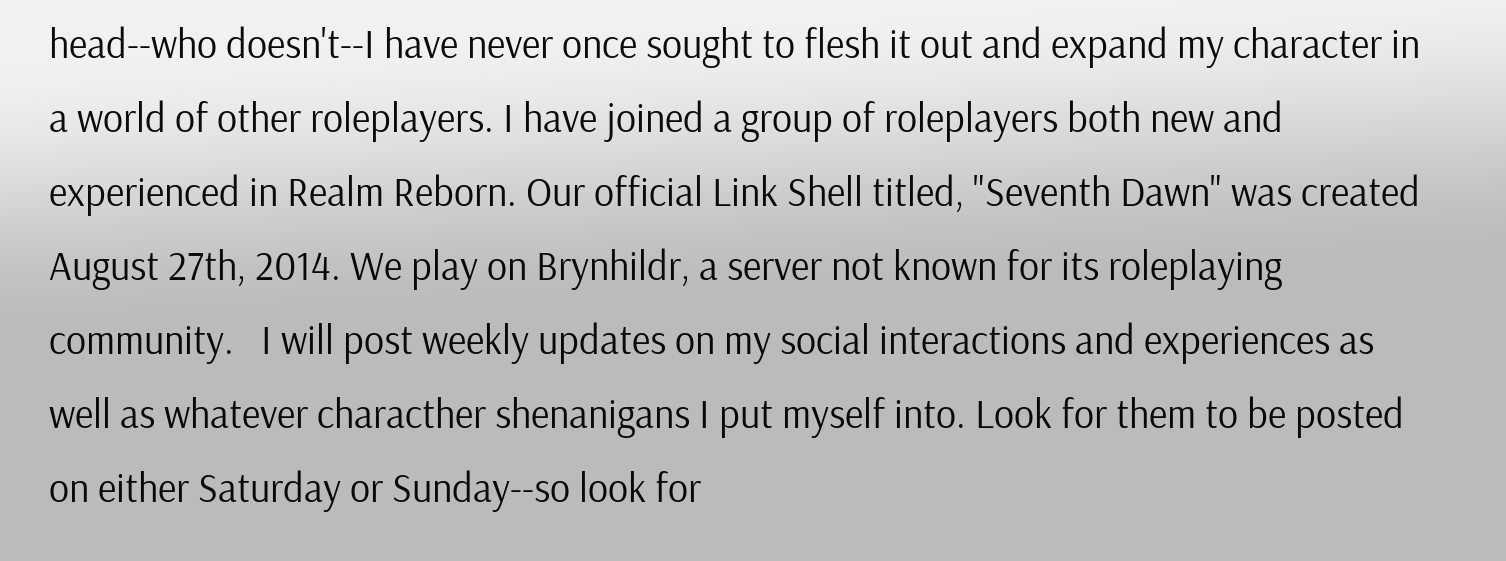head--who doesn't--I have never once sought to flesh it out and expand my character in a world of other roleplayers. I have joined a group of roleplayers both new and experienced in Realm Reborn. Our official Link Shell titled, "Seventh Dawn" was created August 27th, 2014. We play on Brynhildr, a server not known for its roleplaying community.   I will post weekly updates on my social interactions and experiences as well as whatever characther shenanigans I put myself into. Look for them to be posted on either Saturday or Sunday--so look for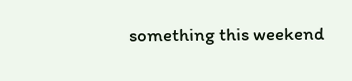something this weekend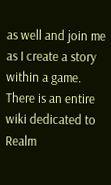as well and join me as I create a story within a game.   There is an entire wiki dedicated to Realm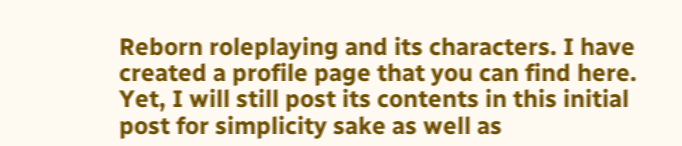Reborn roleplaying and its characters. I have created a profile page that you can find here. Yet, I will still post its contents in this initial post for simplicity sake as well as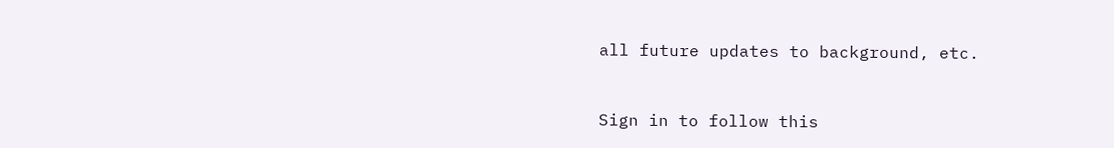all future updates to background, etc.



Sign in to follow this